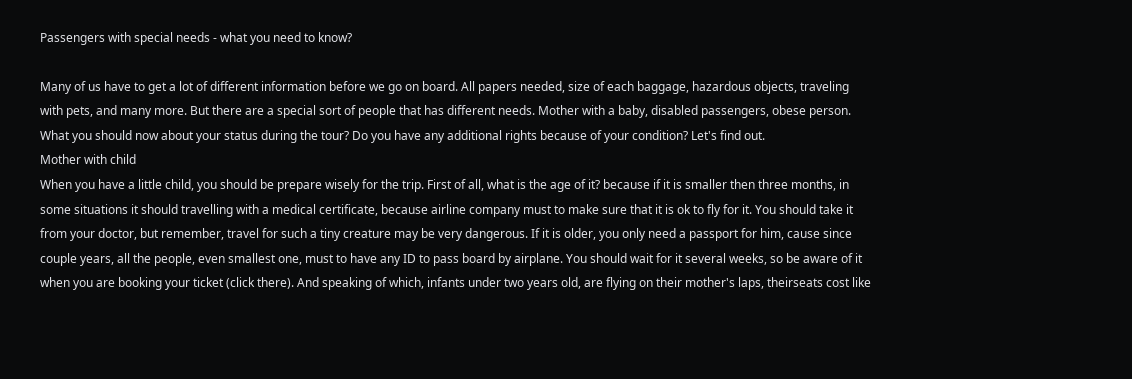Passengers with special needs - what you need to know?

Many of us have to get a lot of different information before we go on board. All papers needed, size of each baggage, hazardous objects, traveling with pets, and many more. But there are a special sort of people that has different needs. Mother with a baby, disabled passengers, obese person. What you should now about your status during the tour? Do you have any additional rights because of your condition? Let's find out.
Mother with child
When you have a little child, you should be prepare wisely for the trip. First of all, what is the age of it? because if it is smaller then three months, in some situations it should travelling with a medical certificate, because airline company must to make sure that it is ok to fly for it. You should take it from your doctor, but remember, travel for such a tiny creature may be very dangerous. If it is older, you only need a passport for him, cause since couple years, all the people, even smallest one, must to have any ID to pass board by airplane. You should wait for it several weeks, so be aware of it when you are booking your ticket (click there). And speaking of which, infants under two years old, are flying on their mother's laps, theirseats cost like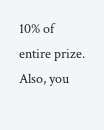10% of entire prize. Also, you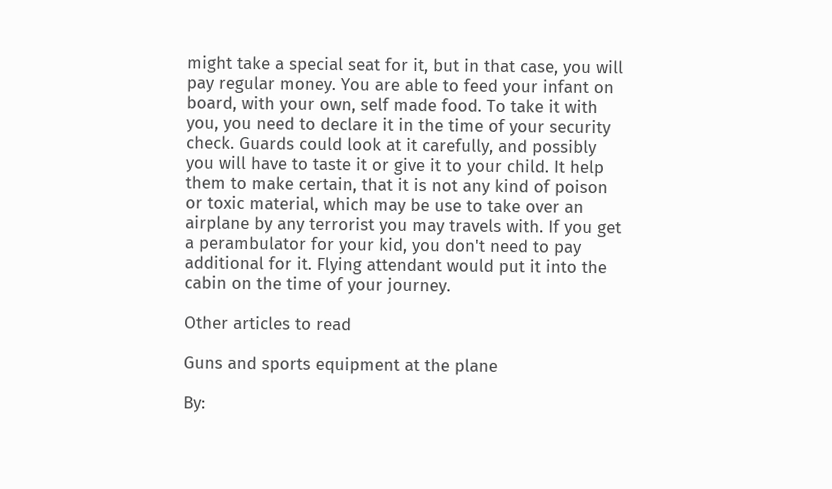might take a special seat for it, but in that case, you will pay regular money. You are able to feed your infant on board, with your own, self made food. To take it with you, you need to declare it in the time of your security check. Guards could look at it carefully, and possibly you will have to taste it or give it to your child. It help them to make certain, that it is not any kind of poison or toxic material, which may be use to take over an airplane by any terrorist you may travels with. If you get a perambulator for your kid, you don't need to pay additional for it. Flying attendant would put it into the cabin on the time of your journey.

Other articles to read

Guns and sports equipment at the plane

By: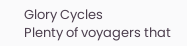Glory Cycles
Plenty of voyagers that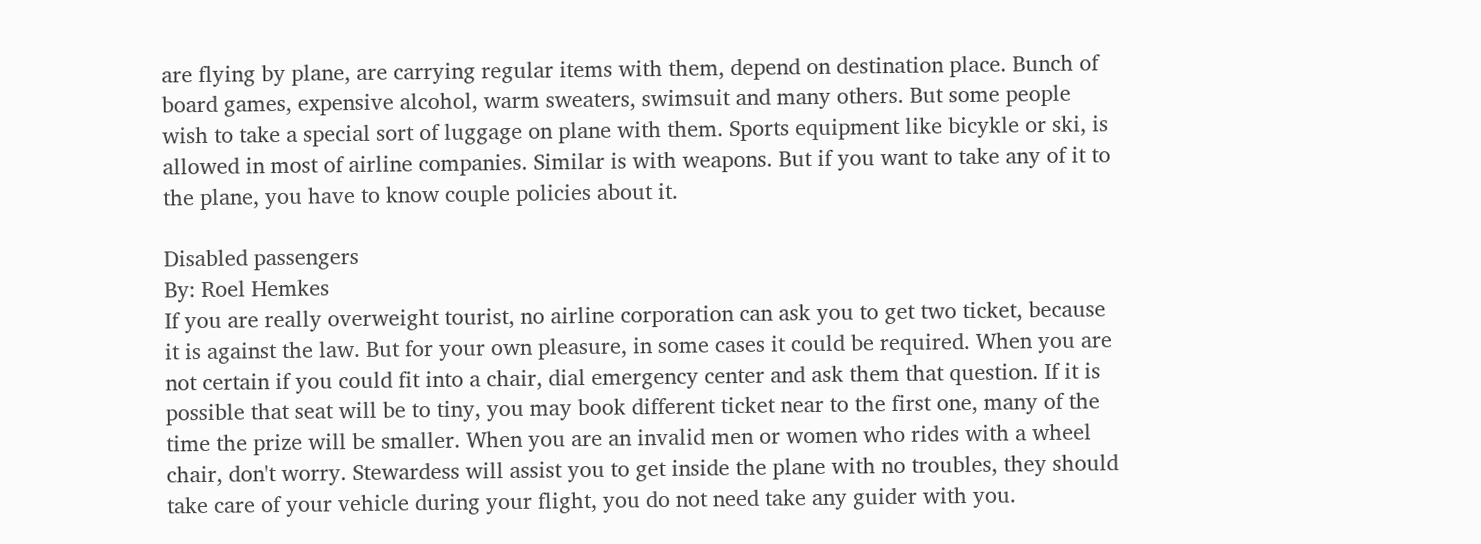are flying by plane, are carrying regular items with them, depend on destination place. Bunch of board games, expensive alcohol, warm sweaters, swimsuit and many others. But some people wish to take a special sort of luggage on plane with them. Sports equipment like bicykle or ski, is allowed in most of airline companies. Similar is with weapons. But if you want to take any of it to the plane, you have to know couple policies about it.

Disabled passengers
By: Roel Hemkes
If you are really overweight tourist, no airline corporation can ask you to get two ticket, because it is against the law. But for your own pleasure, in some cases it could be required. When you are not certain if you could fit into a chair, dial emergency center and ask them that question. If it is possible that seat will be to tiny, you may book different ticket near to the first one, many of the time the prize will be smaller. When you are an invalid men or women who rides with a wheel chair, don't worry. Stewardess will assist you to get inside the plane with no troubles, they should take care of your vehicle during your flight, you do not need take any guider with you.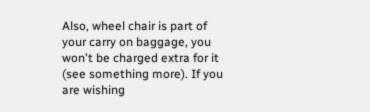Also, wheel chair is part of your carry on baggage, you won't be charged extra for it (see something more). If you are wishing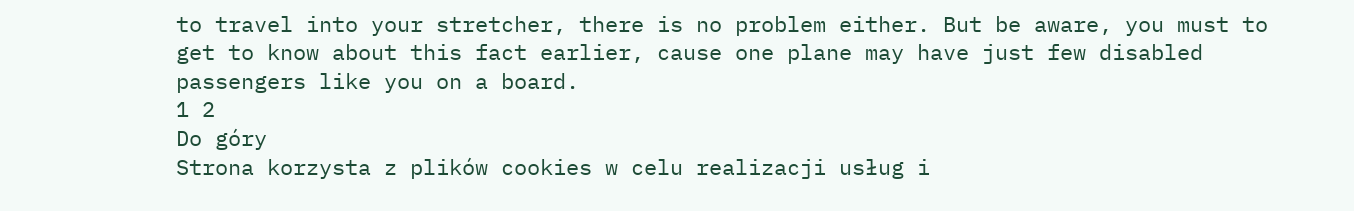to travel into your stretcher, there is no problem either. But be aware, you must to get to know about this fact earlier, cause one plane may have just few disabled passengers like you on a board.
1 2
Do góry
Strona korzysta z plików cookies w celu realizacji usług i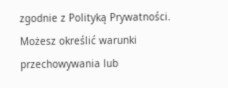zgodnie z Polityką Prywatności.
Możesz określić warunki przechowywania lub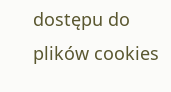dostępu do plików cookies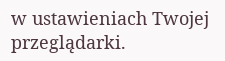w ustawieniach Twojej przeglądarki.